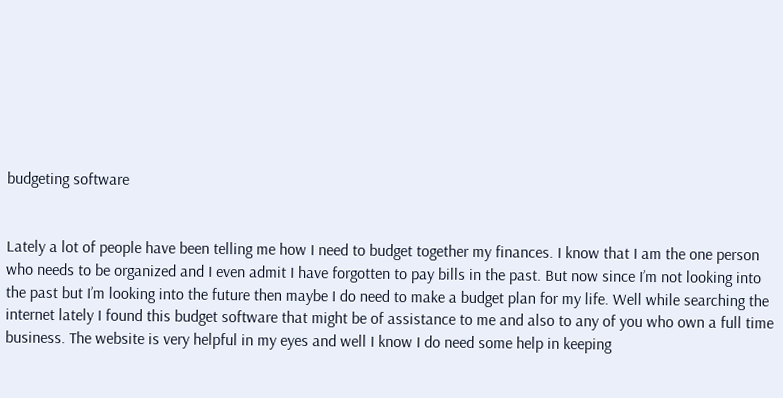budgeting software


Lately a lot of people have been telling me how I need to budget together my finances. I know that I am the one person who needs to be organized and I even admit I have forgotten to pay bills in the past. But now since I’m not looking into the past but I’m looking into the future then maybe I do need to make a budget plan for my life. Well while searching the internet lately I found this budget software that might be of assistance to me and also to any of you who own a full time business. The website is very helpful in my eyes and well I know I do need some help in keeping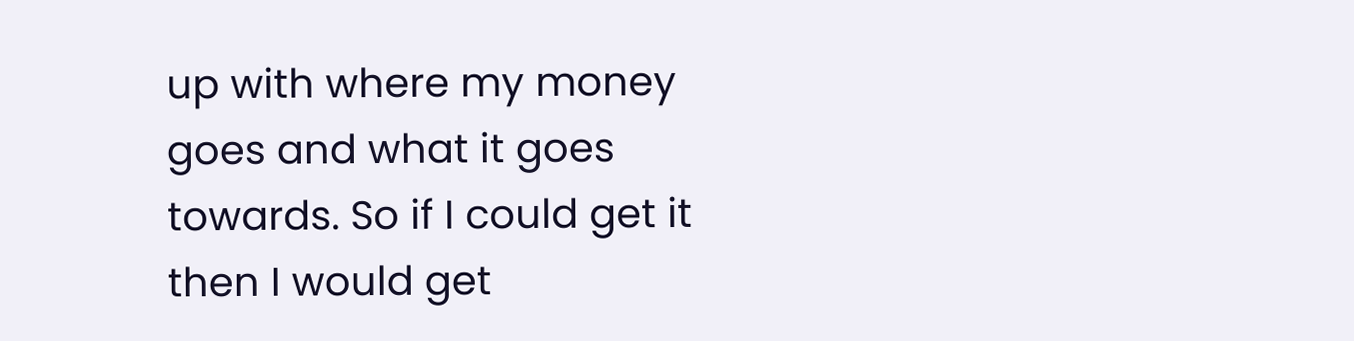up with where my money goes and what it goes towards. So if I could get it then I would get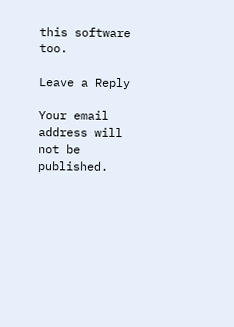this software too.

Leave a Reply

Your email address will not be published.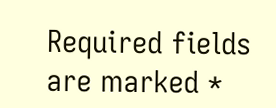Required fields are marked *